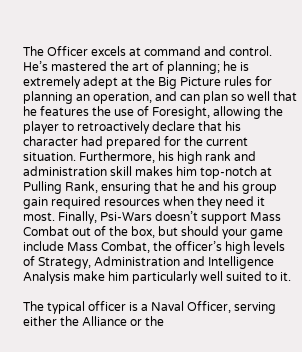The Officer excels at command and control. He’s mastered the art of planning; he is extremely adept at the Big Picture rules for planning an operation, and can plan so well that he features the use of Foresight, allowing the player to retroactively declare that his character had prepared for the current situation. Furthermore, his high rank and administration skill makes him top-notch at Pulling Rank, ensuring that he and his group gain required resources when they need it most. Finally, Psi-Wars doesn’t support Mass Combat out of the box, but should your game include Mass Combat, the officer’s high levels of Strategy, Administration and Intelligence Analysis make him particularly well suited to it.

The typical officer is a Naval Officer, serving either the Alliance or the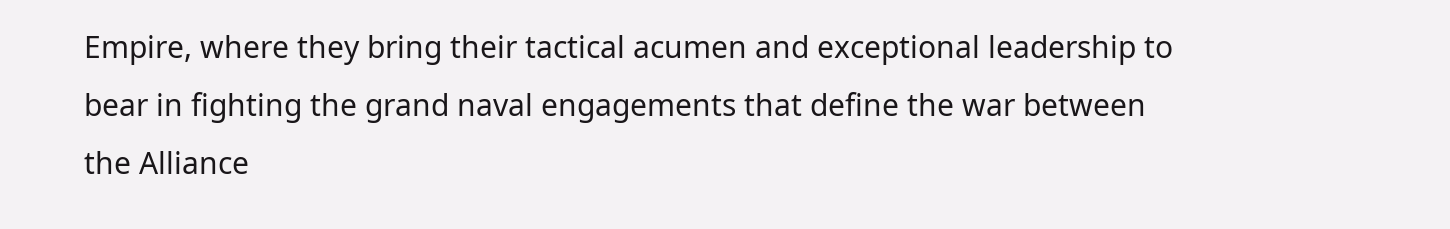Empire, where they bring their tactical acumen and exceptional leadership to bear in fighting the grand naval engagements that define the war between the Alliance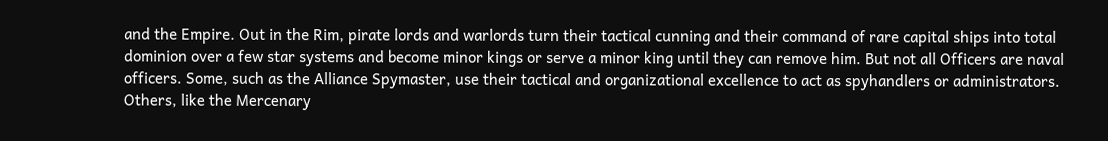and the Empire. Out in the Rim, pirate lords and warlords turn their tactical cunning and their command of rare capital ships into total dominion over a few star systems and become minor kings or serve a minor king until they can remove him. But not all Officers are naval officers. Some, such as the Alliance Spymaster, use their tactical and organizational excellence to act as spyhandlers or administrators. Others, like the Mercenary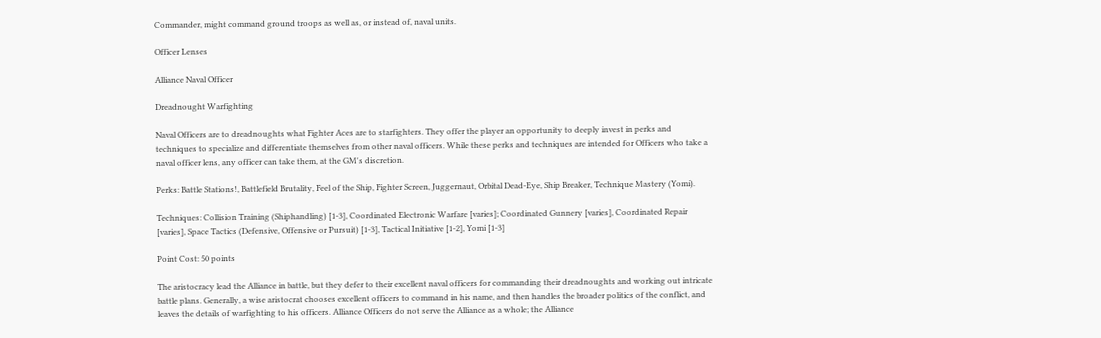Commander, might command ground troops as well as, or instead of, naval units.

Officer Lenses

Alliance Naval Officer

Dreadnought Warfighting

Naval Officers are to dreadnoughts what Fighter Aces are to starfighters. They offer the player an opportunity to deeply invest in perks and techniques to specialize and differentiate themselves from other naval officers. While these perks and techniques are intended for Officers who take a naval officer lens, any officer can take them, at the GM's discretion.

Perks: Battle Stations!, Battlefield Brutality, Feel of the Ship, Fighter Screen, Juggernaut, Orbital Dead-Eye, Ship Breaker, Technique Mastery (Yomi).

Techniques: Collision Training (Shiphandling) [1-3], Coordinated Electronic Warfare [varies]; Coordinated Gunnery [varies], Coordinated Repair [varies], Space Tactics (Defensive, Offensive or Pursuit) [1-3], Tactical Initiative [1-2], Yomi [1-3]

Point Cost: 50 points

The aristocracy lead the Alliance in battle, but they defer to their excellent naval officers for commanding their dreadnoughts and working out intricate battle plans. Generally, a wise aristocrat chooses excellent officers to command in his name, and then handles the broader politics of the conflict, and leaves the details of warfighting to his officers. Alliance Officers do not serve the Alliance as a whole; the Alliance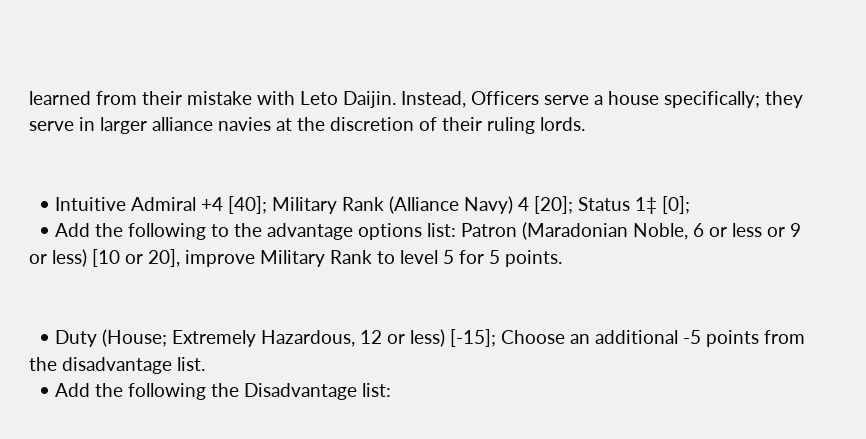learned from their mistake with Leto Daijin. Instead, Officers serve a house specifically; they serve in larger alliance navies at the discretion of their ruling lords.


  • Intuitive Admiral +4 [40]; Military Rank (Alliance Navy) 4 [20]; Status 1‡ [0];
  • Add the following to the advantage options list: Patron (Maradonian Noble, 6 or less or 9 or less) [10 or 20], improve Military Rank to level 5 for 5 points.


  • Duty (House; Extremely Hazardous, 12 or less) [-15]; Choose an additional -5 points from the disadvantage list.
  • Add the following the Disadvantage list: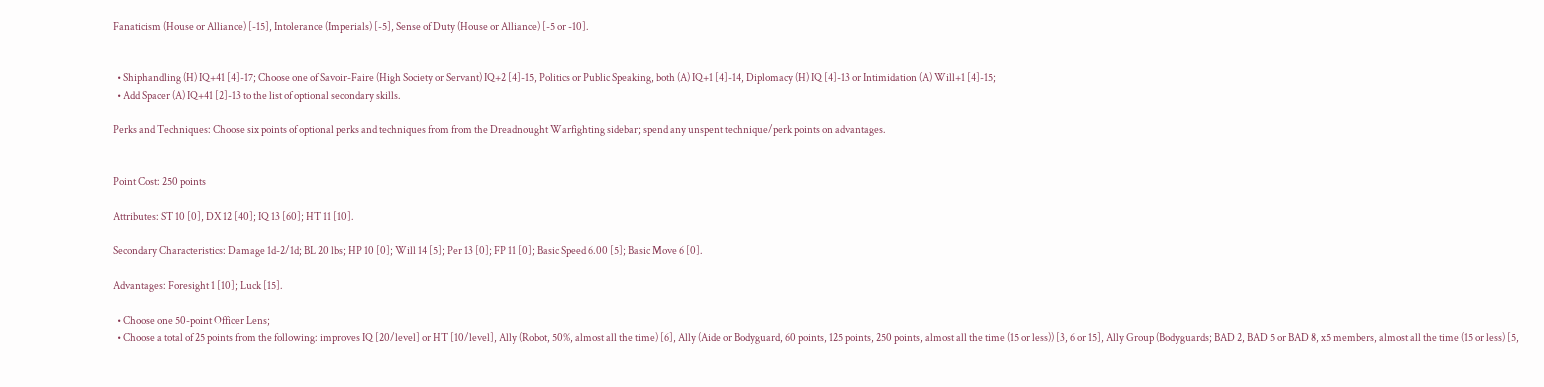Fanaticism (House or Alliance) [-15], Intolerance (Imperials) [-5], Sense of Duty (House or Alliance) [-5 or -10].


  • Shiphandling (H) IQ+41 [4]-17; Choose one of Savoir-Faire (High Society or Servant) IQ+2 [4]-15, Politics or Public Speaking, both (A) IQ+1 [4]-14, Diplomacy (H) IQ [4]-13 or Intimidation (A) Will+1 [4]-15;
  • Add Spacer (A) IQ+41 [2]-13 to the list of optional secondary skills.

Perks and Techniques: Choose six points of optional perks and techniques from from the Dreadnought Warfighting sidebar; spend any unspent technique/perk points on advantages.


Point Cost: 250 points

Attributes: ST 10 [0], DX 12 [40]; IQ 13 [60]; HT 11 [10].

Secondary Characteristics: Damage 1d-2/1d; BL 20 lbs; HP 10 [0]; Will 14 [5]; Per 13 [0]; FP 11 [0]; Basic Speed 6.00 [5]; Basic Move 6 [0].

Advantages: Foresight 1 [10]; Luck [15].

  • Choose one 50-point Officer Lens;
  • Choose a total of 25 points from the following: improves IQ [20/level] or HT [10/level], Ally (Robot, 50%, almost all the time) [6], Ally (Aide or Bodyguard, 60 points, 125 points, 250 points, almost all the time (15 or less)) [3, 6 or 15], Ally Group (Bodyguards; BAD 2, BAD 5 or BAD 8, x5 members, almost all the time (15 or less) [5,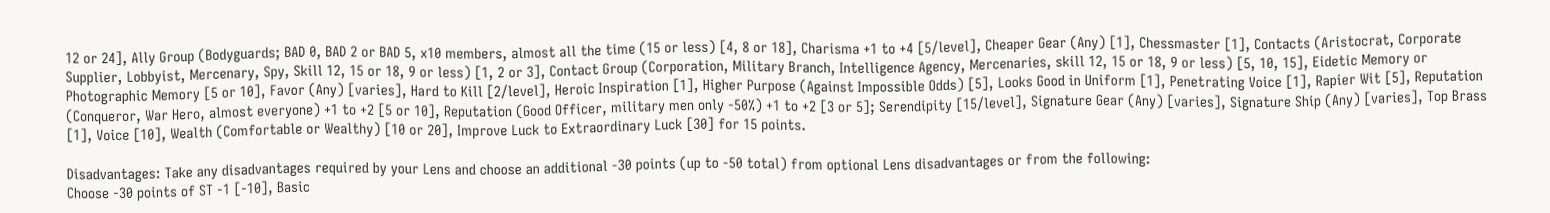12 or 24], Ally Group (Bodyguards; BAD 0, BAD 2 or BAD 5, x10 members, almost all the time (15 or less) [4, 8 or 18], Charisma +1 to +4 [5/level], Cheaper Gear (Any) [1], Chessmaster [1], Contacts (Aristocrat, Corporate Supplier, Lobbyist, Mercenary, Spy, Skill 12, 15 or 18, 9 or less) [1, 2 or 3], Contact Group (Corporation, Military Branch, Intelligence Agency, Mercenaries, skill 12, 15 or 18, 9 or less) [5, 10, 15], Eidetic Memory or Photographic Memory [5 or 10], Favor (Any) [varies], Hard to Kill [2/level], Heroic Inspiration [1], Higher Purpose (Against Impossible Odds) [5], Looks Good in Uniform [1], Penetrating Voice [1], Rapier Wit [5], Reputation (Conqueror, War Hero, almost everyone) +1 to +2 [5 or 10], Reputation (Good Officer, military men only -50%) +1 to +2 [3 or 5]; Serendipity [15/level], Signature Gear (Any) [varies], Signature Ship (Any) [varies], Top Brass [1], Voice [10], Wealth (Comfortable or Wealthy) [10 or 20], Improve Luck to Extraordinary Luck [30] for 15 points.

Disadvantages: Take any disadvantages required by your Lens and choose an additional -30 points (up to -50 total) from optional Lens disadvantages or from the following:
Choose -30 points of ST -1 [-10], Basic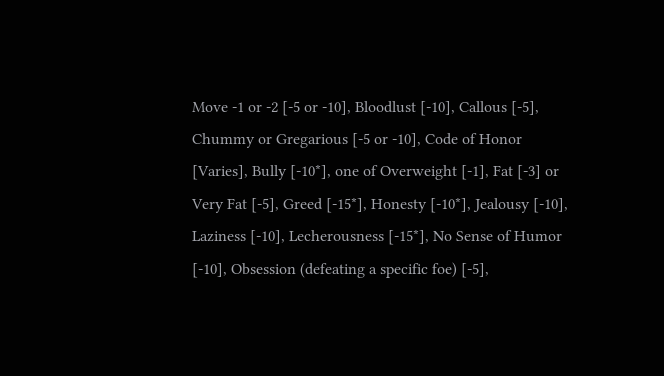Move -1 or -2 [-5 or -10], Bloodlust [-10], Callous [-5], Chummy or Gregarious [-5 or -10], Code of Honor [Varies], Bully [-10*], one of Overweight [-1], Fat [-3] or Very Fat [-5], Greed [-15*], Honesty [-10*], Jealousy [-10], Laziness [-10], Lecherousness [-15*], No Sense of Humor [-10], Obsession (defeating a specific foe) [-5],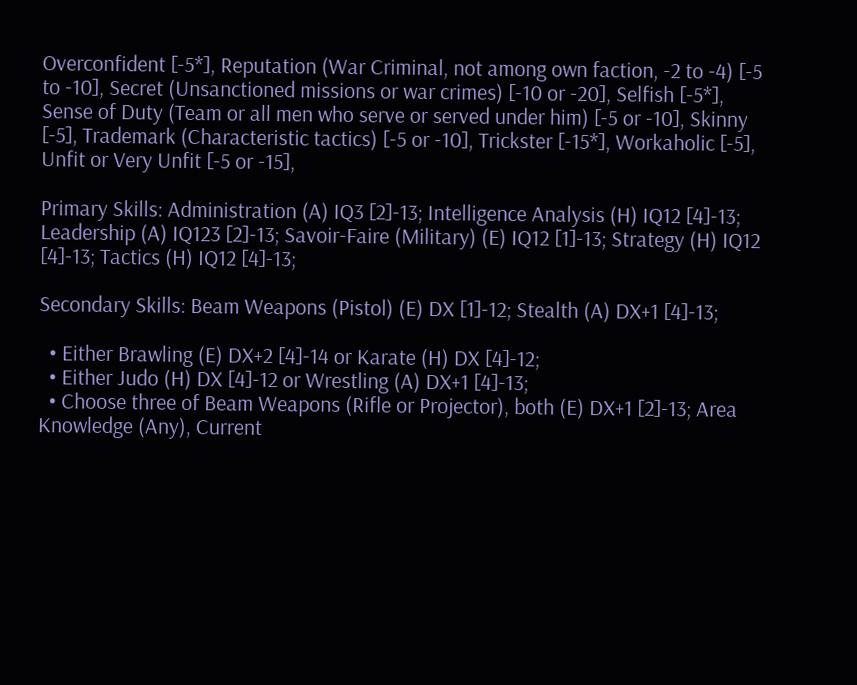Overconfident [-5*], Reputation (War Criminal, not among own faction, -2 to -4) [-5 to -10], Secret (Unsanctioned missions or war crimes) [-10 or -20], Selfish [-5*], Sense of Duty (Team or all men who serve or served under him) [-5 or -10], Skinny [-5], Trademark (Characteristic tactics) [-5 or -10], Trickster [-15*], Workaholic [-5], Unfit or Very Unfit [-5 or -15],

Primary Skills: Administration (A) IQ3 [2]-13; Intelligence Analysis (H) IQ12 [4]-13; Leadership (A) IQ123 [2]-13; Savoir-Faire (Military) (E) IQ12 [1]-13; Strategy (H) IQ12 [4]-13; Tactics (H) IQ12 [4]-13;

Secondary Skills: Beam Weapons (Pistol) (E) DX [1]-12; Stealth (A) DX+1 [4]-13;

  • Either Brawling (E) DX+2 [4]-14 or Karate (H) DX [4]-12;
  • Either Judo (H) DX [4]-12 or Wrestling (A) DX+1 [4]-13;
  • Choose three of Beam Weapons (Rifle or Projector), both (E) DX+1 [2]-13; Area Knowledge (Any), Current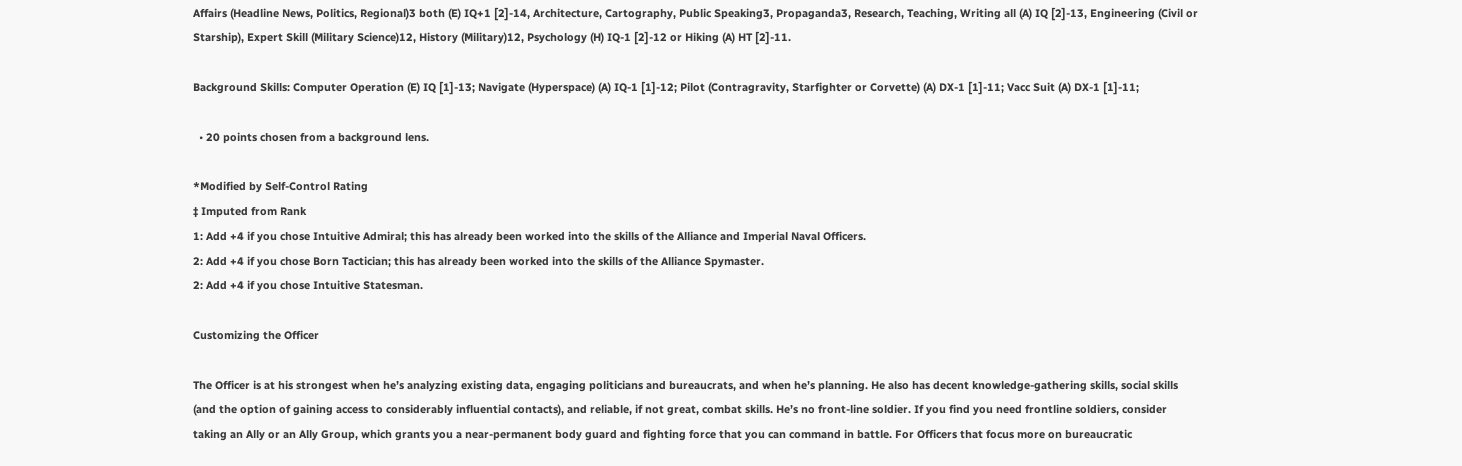Affairs (Headline News, Politics, Regional)3 both (E) IQ+1 [2]-14, Architecture, Cartography, Public Speaking3, Propaganda3, Research, Teaching, Writing all (A) IQ [2]-13, Engineering (Civil or Starship), Expert Skill (Military Science)12, History (Military)12, Psychology (H) IQ-1 [2]-12 or Hiking (A) HT [2]-11.

Background Skills: Computer Operation (E) IQ [1]-13; Navigate (Hyperspace) (A) IQ-1 [1]-12; Pilot (Contragravity, Starfighter or Corvette) (A) DX-1 [1]-11; Vacc Suit (A) DX-1 [1]-11;

  • 20 points chosen from a background lens.

*Modified by Self-Control Rating
‡ Imputed from Rank
1: Add +4 if you chose Intuitive Admiral; this has already been worked into the skills of the Alliance and Imperial Naval Officers.
2: Add +4 if you chose Born Tactician; this has already been worked into the skills of the Alliance Spymaster.
2: Add +4 if you chose Intuitive Statesman.

Customizing the Officer

The Officer is at his strongest when he’s analyzing existing data, engaging politicians and bureaucrats, and when he’s planning. He also has decent knowledge-gathering skills, social skills (and the option of gaining access to considerably influential contacts), and reliable, if not great, combat skills. He’s no front-line soldier. If you find you need frontline soldiers, consider taking an Ally or an Ally Group, which grants you a near-permanent body guard and fighting force that you can command in battle. For Officers that focus more on bureaucratic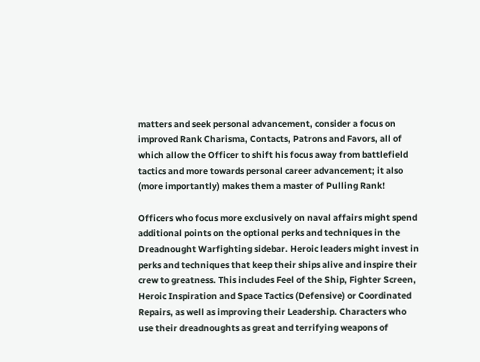matters and seek personal advancement, consider a focus on improved Rank Charisma, Contacts, Patrons and Favors, all of which allow the Officer to shift his focus away from battlefield tactics and more towards personal career advancement; it also (more importantly) makes them a master of Pulling Rank!

Officers who focus more exclusively on naval affairs might spend additional points on the optional perks and techniques in the Dreadnought Warfighting sidebar. Heroic leaders might invest in perks and techniques that keep their ships alive and inspire their crew to greatness. This includes Feel of the Ship, Fighter Screen, Heroic Inspiration and Space Tactics (Defensive) or Coordinated Repairs, as well as improving their Leadership. Characters who use their dreadnoughts as great and terrifying weapons of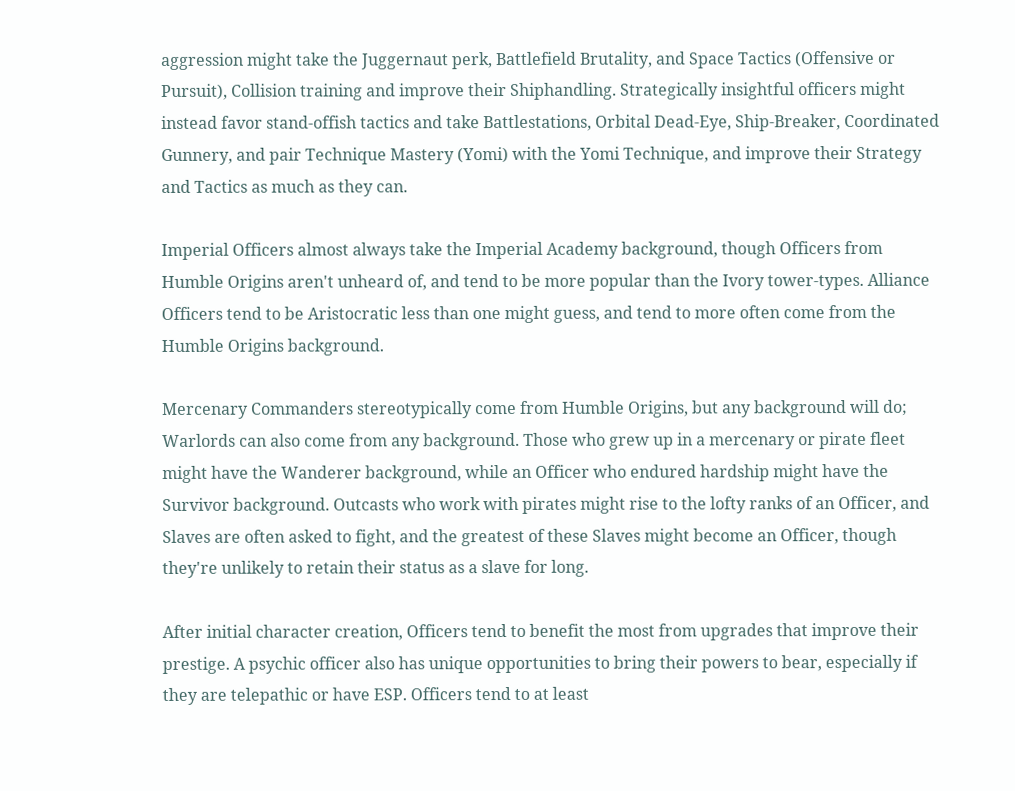aggression might take the Juggernaut perk, Battlefield Brutality, and Space Tactics (Offensive or Pursuit), Collision training and improve their Shiphandling. Strategically insightful officers might instead favor stand-offish tactics and take Battlestations, Orbital Dead-Eye, Ship-Breaker, Coordinated Gunnery, and pair Technique Mastery (Yomi) with the Yomi Technique, and improve their Strategy and Tactics as much as they can.

Imperial Officers almost always take the Imperial Academy background, though Officers from Humble Origins aren't unheard of, and tend to be more popular than the Ivory tower-types. Alliance Officers tend to be Aristocratic less than one might guess, and tend to more often come from the Humble Origins background.

Mercenary Commanders stereotypically come from Humble Origins, but any background will do; Warlords can also come from any background. Those who grew up in a mercenary or pirate fleet might have the Wanderer background, while an Officer who endured hardship might have the Survivor background. Outcasts who work with pirates might rise to the lofty ranks of an Officer, and Slaves are often asked to fight, and the greatest of these Slaves might become an Officer, though they're unlikely to retain their status as a slave for long.

After initial character creation, Officers tend to benefit the most from upgrades that improve their prestige. A psychic officer also has unique opportunities to bring their powers to bear, especially if they are telepathic or have ESP. Officers tend to at least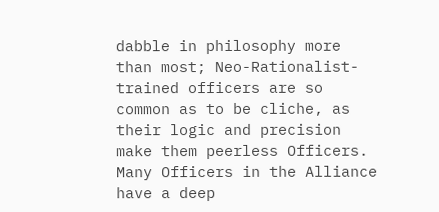dabble in philosophy more than most; Neo-Rationalist-trained officers are so common as to be cliche, as their logic and precision make them peerless Officers. Many Officers in the Alliance have a deep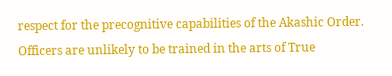respect for the precognitive capabilities of the Akashic Order. Officers are unlikely to be trained in the arts of True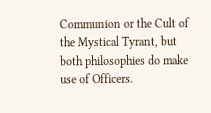Communion or the Cult of the Mystical Tyrant, but both philosophies do make use of Officers.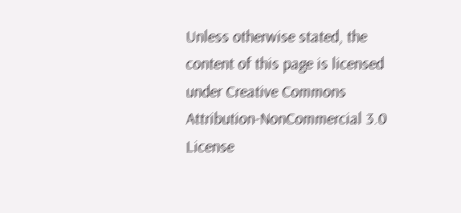Unless otherwise stated, the content of this page is licensed under Creative Commons Attribution-NonCommercial 3.0 License